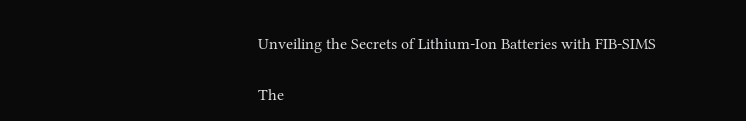Unveiling the Secrets of Lithium-Ion Batteries with FIB-SIMS

The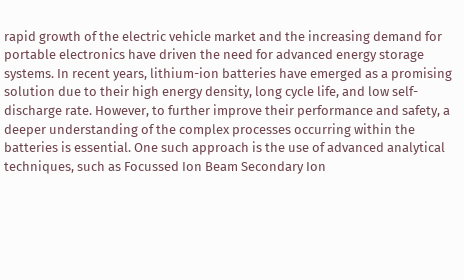rapid growth of the electric vehicle market and the increasing demand for portable electronics have driven the need for advanced energy storage systems. In recent years, lithium-ion batteries have emerged as a promising solution due to their high energy density, long cycle life, and low self-discharge rate. However, to further improve their performance and safety, a deeper understanding of the complex processes occurring within the batteries is essential. One such approach is the use of advanced analytical techniques, such as Focussed Ion Beam Secondary Ion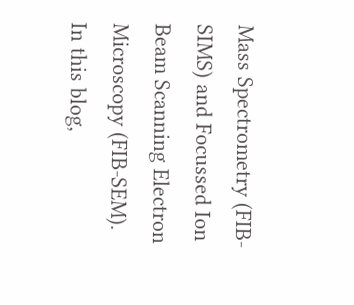Mass Spectrometry (FIB-SIMS) and Focussed Ion Beam Scanning Electron Microscopy (FIB-SEM). In this blog,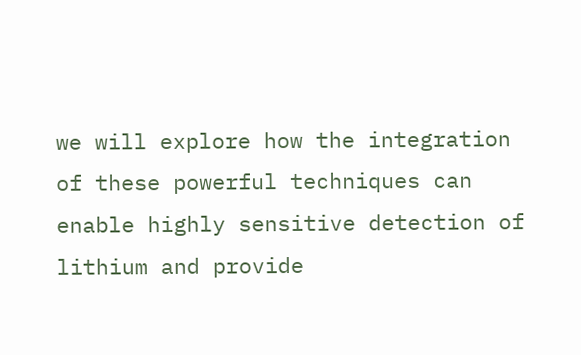we will explore how the integration of these powerful techniques can enable highly sensitive detection of lithium and provide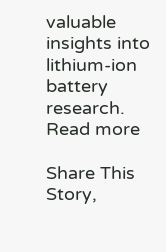valuable insights into lithium-ion battery research. Read more

Share This Story,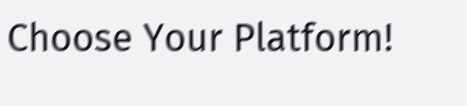Choose Your Platform!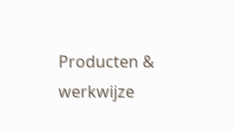Producten & werkwijze